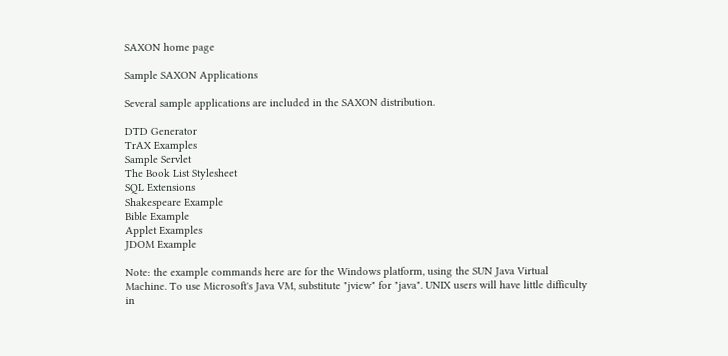SAXON home page

Sample SAXON Applications

Several sample applications are included in the SAXON distribution.

DTD Generator
TrAX Examples
Sample Servlet
The Book List Stylesheet
SQL Extensions
Shakespeare Example
Bible Example
Applet Examples
JDOM Example

Note: the example commands here are for the Windows platform, using the SUN Java Virtual Machine. To use Microsoft's Java VM, substitute "jview" for "java". UNIX users will have little difficulty in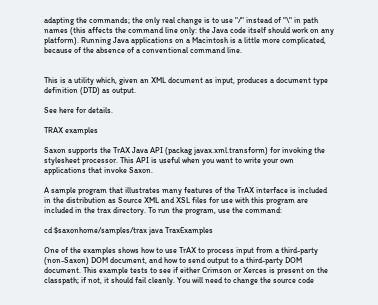adapting the commands; the only real change is to use "/" instead of "\" in path names (this affects the command line only: the Java code itself should work on any platform). Running Java applications on a Macintosh is a little more complicated, because of the absence of a conventional command line.


This is a utility which, given an XML document as input, produces a document type definition (DTD) as output.

See here for details.

TRAX examples

Saxon supports the TrAX Java API (packag javax.xml.transform) for invoking the stylesheet processor. This API is useful when you want to write your own applications that invoke Saxon.

A sample program that illustrates many features of the TrAX interface is included in the distribution as Source XML and XSL files for use with this program are included in the trax directory. To run the program, use the command:

cd $saxonhome/samples/trax java TraxExamples

One of the examples shows how to use TrAX to process input from a third-party (non-Saxon) DOM document, and how to send output to a third-party DOM document. This example tests to see if either Crimson or Xerces is present on the classpath; if not, it should fail cleanly. You will need to change the source code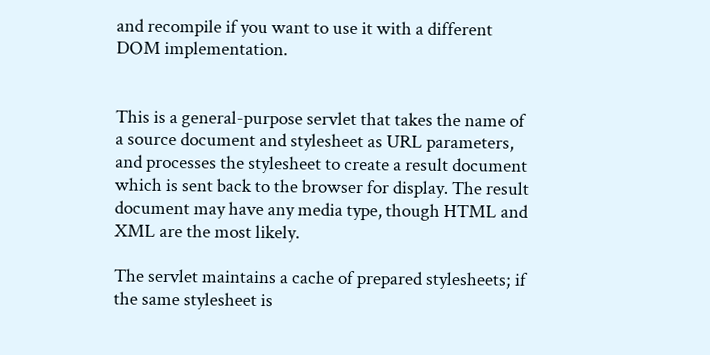and recompile if you want to use it with a different DOM implementation.


This is a general-purpose servlet that takes the name of a source document and stylesheet as URL parameters, and processes the stylesheet to create a result document which is sent back to the browser for display. The result document may have any media type, though HTML and XML are the most likely.

The servlet maintains a cache of prepared stylesheets; if the same stylesheet is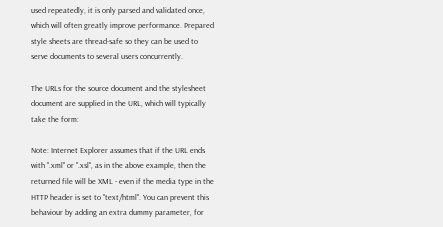used repeatedly, it is only parsed and validated once, which will often greatly improve performance. Prepared style sheets are thread-safe so they can be used to serve documents to several users concurrently.

The URLs for the source document and the stylesheet document are supplied in the URL, which will typically take the form:

Note: Internet Explorer assumes that if the URL ends with ".xml" or ".xsl", as in the above example, then the returned file will be XML - even if the media type in the HTTP header is set to "text/html". You can prevent this behaviour by adding an extra dummy parameter, for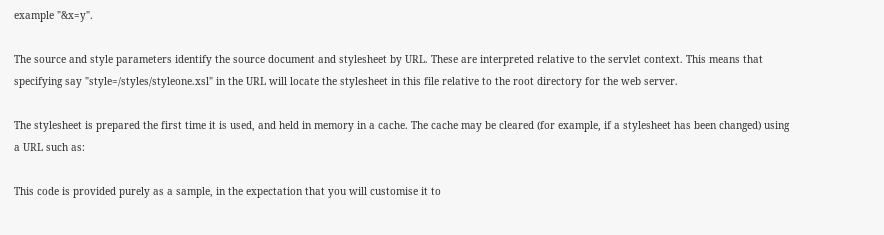example "&x=y".

The source and style parameters identify the source document and stylesheet by URL. These are interpreted relative to the servlet context. This means that specifying say "style=/styles/styleone.xsl" in the URL will locate the stylesheet in this file relative to the root directory for the web server.

The stylesheet is prepared the first time it is used, and held in memory in a cache. The cache may be cleared (for example, if a stylesheet has been changed) using a URL such as:

This code is provided purely as a sample, in the expectation that you will customise it to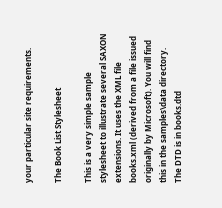your particular site requirements.

The Book List Stylesheet

This is a very simple sample stylesheet to illustrate several SAXON extensions. It uses the XML file books.xml (derived from a file issued originally by Microsoft). You will find this in the samples\data directory. The DTD is in books.dtd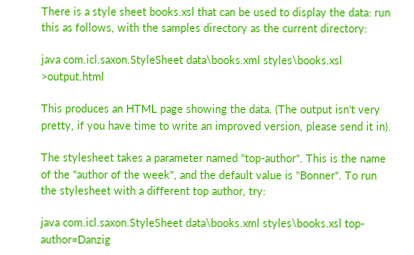There is a style sheet books.xsl that can be used to display the data: run this as follows, with the samples directory as the current directory:

java com.icl.saxon.StyleSheet data\books.xml styles\books.xsl >output.html

This produces an HTML page showing the data. (The output isn't very pretty, if you have time to write an improved version, please send it in).

The stylesheet takes a parameter named "top-author". This is the name of the "author of the week", and the default value is "Bonner". To run the stylesheet with a different top author, try:

java com.icl.saxon.StyleSheet data\books.xml styles\books.xsl top-author=Danzig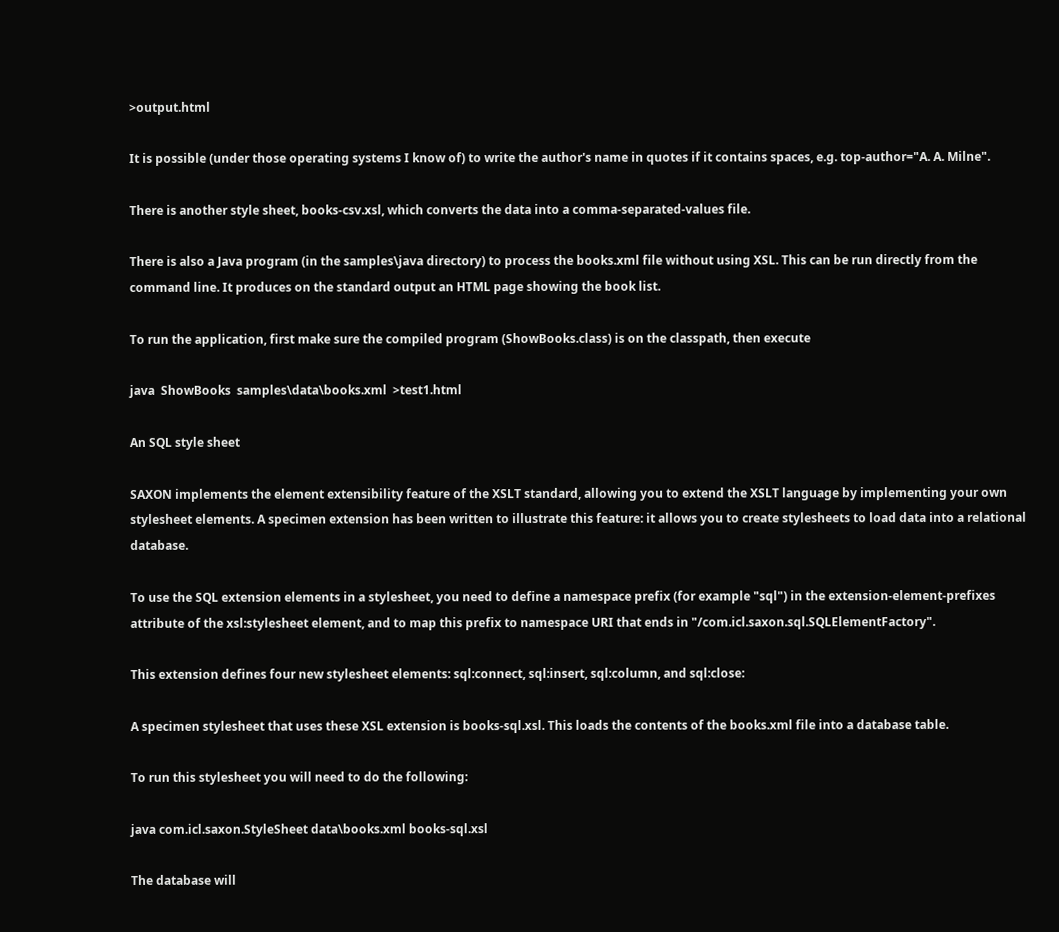>output.html

It is possible (under those operating systems I know of) to write the author's name in quotes if it contains spaces, e.g. top-author="A. A. Milne".

There is another style sheet, books-csv.xsl, which converts the data into a comma-separated-values file.

There is also a Java program (in the samples\java directory) to process the books.xml file without using XSL. This can be run directly from the command line. It produces on the standard output an HTML page showing the book list.

To run the application, first make sure the compiled program (ShowBooks.class) is on the classpath, then execute

java  ShowBooks  samples\data\books.xml  >test1.html

An SQL style sheet

SAXON implements the element extensibility feature of the XSLT standard, allowing you to extend the XSLT language by implementing your own stylesheet elements. A specimen extension has been written to illustrate this feature: it allows you to create stylesheets to load data into a relational database.

To use the SQL extension elements in a stylesheet, you need to define a namespace prefix (for example "sql") in the extension-element-prefixes attribute of the xsl:stylesheet element, and to map this prefix to namespace URI that ends in "/com.icl.saxon.sql.SQLElementFactory".

This extension defines four new stylesheet elements: sql:connect, sql:insert, sql:column, and sql:close:

A specimen stylesheet that uses these XSL extension is books-sql.xsl. This loads the contents of the books.xml file into a database table.

To run this stylesheet you will need to do the following:

java com.icl.saxon.StyleSheet data\books.xml books-sql.xsl

The database will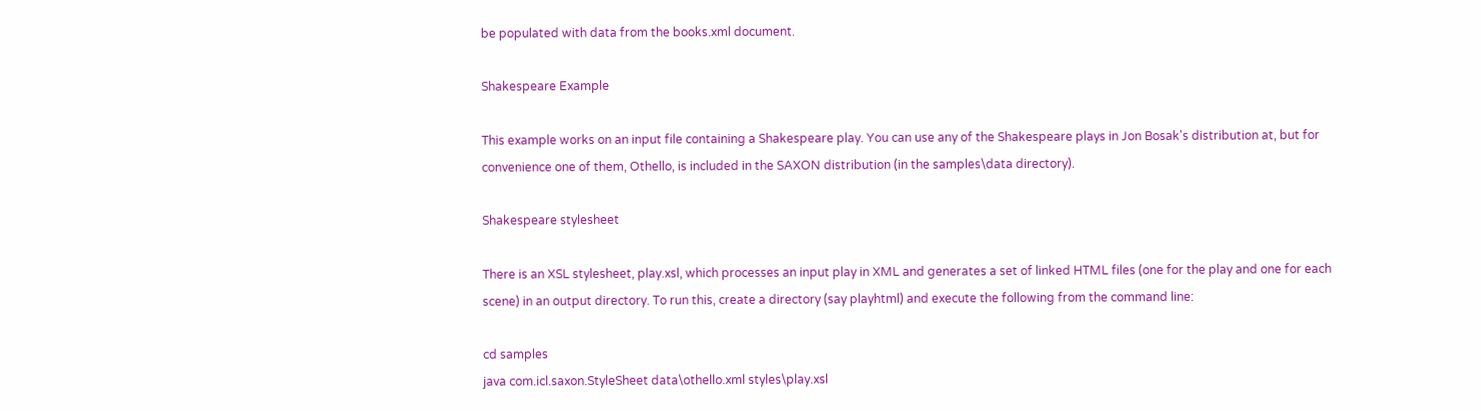be populated with data from the books.xml document.

Shakespeare Example

This example works on an input file containing a Shakespeare play. You can use any of the Shakespeare plays in Jon Bosak's distribution at, but for convenience one of them, Othello, is included in the SAXON distribution (in the samples\data directory).

Shakespeare stylesheet

There is an XSL stylesheet, play.xsl, which processes an input play in XML and generates a set of linked HTML files (one for the play and one for each scene) in an output directory. To run this, create a directory (say playhtml) and execute the following from the command line:

cd samples
java com.icl.saxon.StyleSheet data\othello.xml styles\play.xsl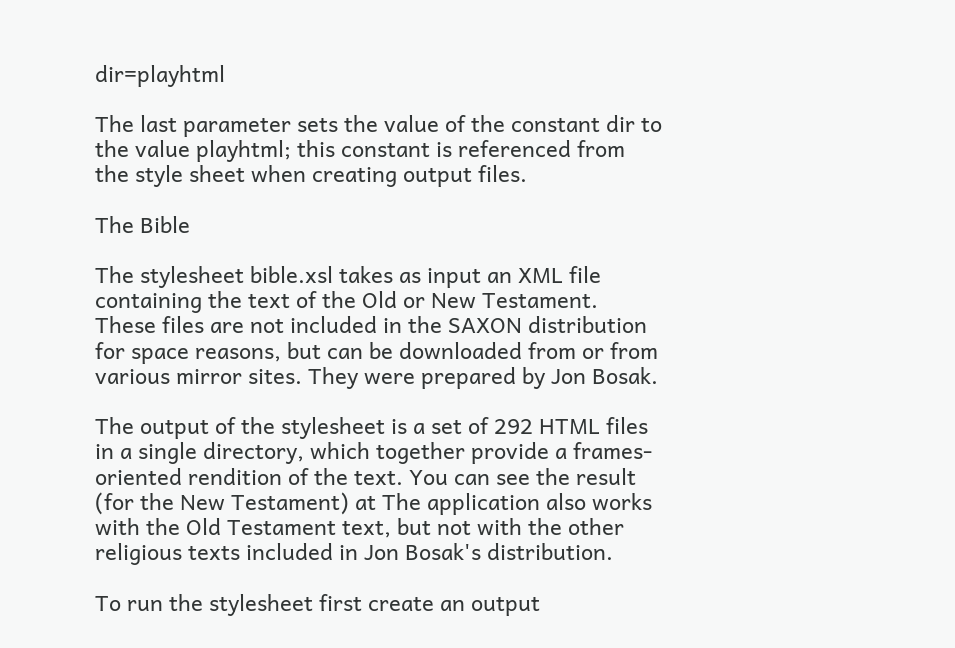dir=playhtml

The last parameter sets the value of the constant dir to the value playhtml; this constant is referenced from the style sheet when creating output files.

The Bible

The stylesheet bible.xsl takes as input an XML file containing the text of the Old or New Testament. These files are not included in the SAXON distribution for space reasons, but can be downloaded from or from various mirror sites. They were prepared by Jon Bosak.

The output of the stylesheet is a set of 292 HTML files in a single directory, which together provide a frames-oriented rendition of the text. You can see the result (for the New Testament) at The application also works with the Old Testament text, but not with the other religious texts included in Jon Bosak's distribution.

To run the stylesheet first create an output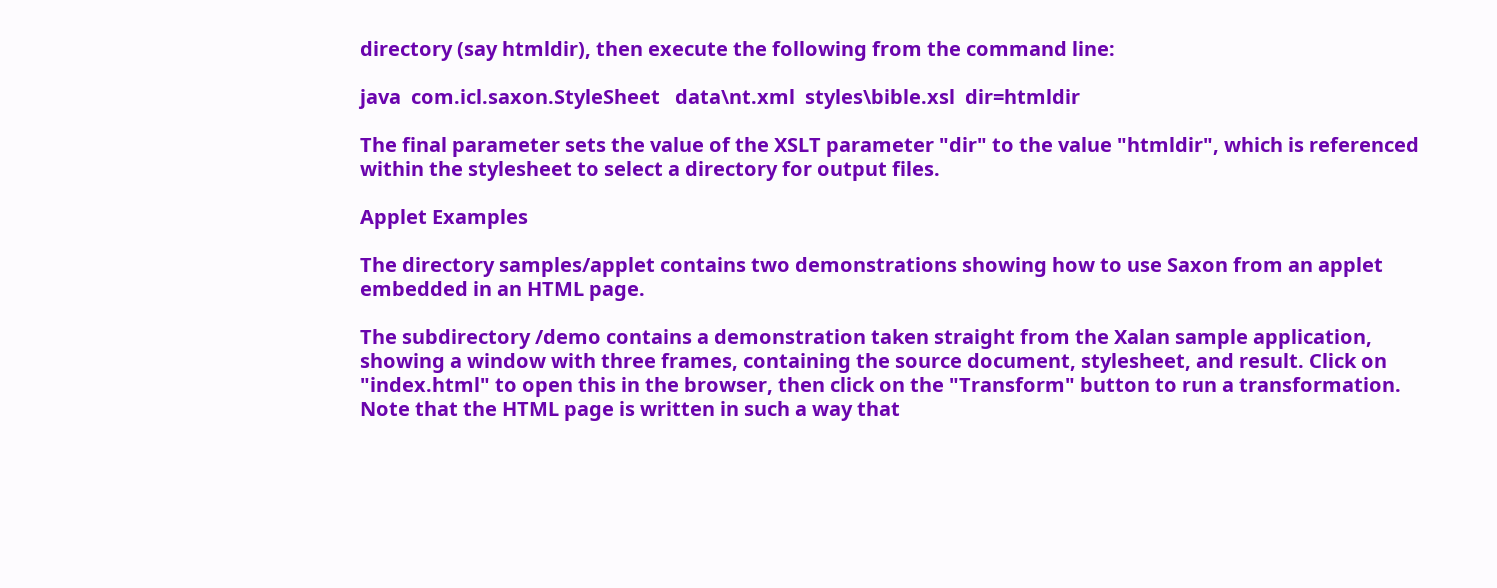directory (say htmldir), then execute the following from the command line:

java  com.icl.saxon.StyleSheet   data\nt.xml  styles\bible.xsl  dir=htmldir

The final parameter sets the value of the XSLT parameter "dir" to the value "htmldir", which is referenced within the stylesheet to select a directory for output files.

Applet Examples

The directory samples/applet contains two demonstrations showing how to use Saxon from an applet embedded in an HTML page.

The subdirectory /demo contains a demonstration taken straight from the Xalan sample application, showing a window with three frames, containing the source document, stylesheet, and result. Click on "index.html" to open this in the browser, then click on the "Transform" button to run a transformation. Note that the HTML page is written in such a way that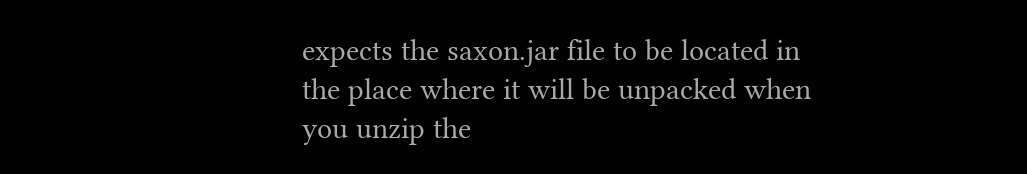expects the saxon.jar file to be located in the place where it will be unpacked when you unzip the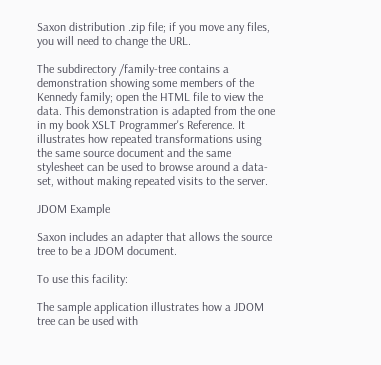Saxon distribution .zip file; if you move any files, you will need to change the URL.

The subdirectory /family-tree contains a demonstration showing some members of the Kennedy family; open the HTML file to view the data. This demonstration is adapted from the one in my book XSLT Programmer's Reference. It illustrates how repeated transformations using the same source document and the same stylesheet can be used to browse around a data-set, without making repeated visits to the server.

JDOM Example

Saxon includes an adapter that allows the source tree to be a JDOM document.

To use this facility:

The sample application illustrates how a JDOM tree can be used with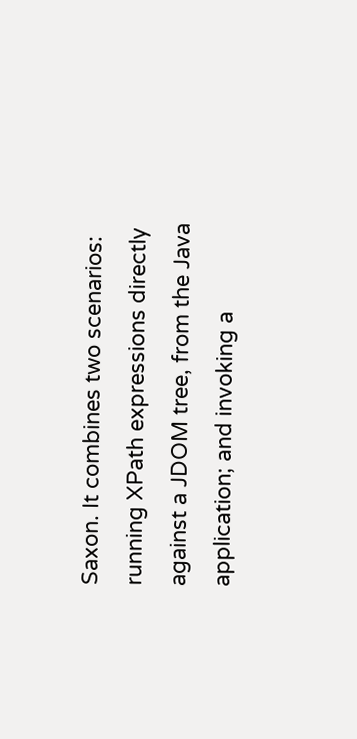Saxon. It combines two scenarios: running XPath expressions directly against a JDOM tree, from the Java application; and invoking a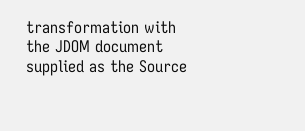transformation with the JDOM document supplied as the Source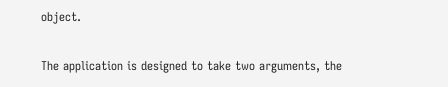object.

The application is designed to take two arguments, the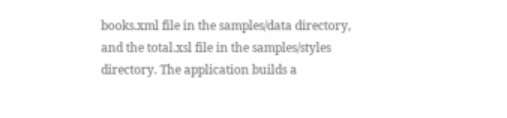books.xml file in the samples/data directory, and the total.xsl file in the samples/styles directory. The application builds a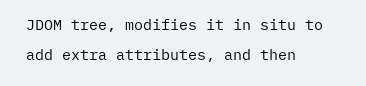JDOM tree, modifies it in situ to add extra attributes, and then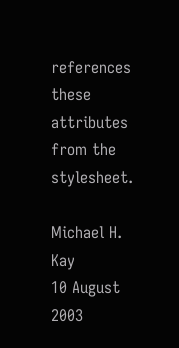references these attributes from the stylesheet.

Michael H. Kay
10 August 2003